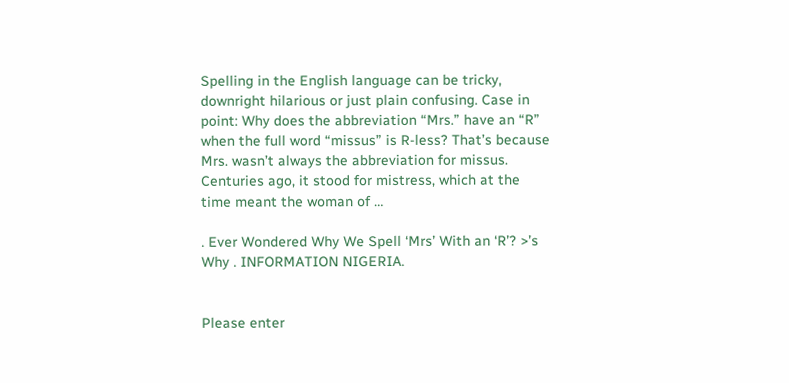Spelling in the English language can be tricky, downright hilarious or just plain confusing. Case in point: Why does the abbreviation “Mrs.” have an “R” when the full word “missus” is R-less? That’s because Mrs. wasn’t always the abbreviation for missus. Centuries ago, it stood for mistress, which at the time meant the woman of …

. Ever Wondered Why We Spell ‘Mrs’ With an ‘R’? >’s Why . INFORMATION NIGERIA.


Please enter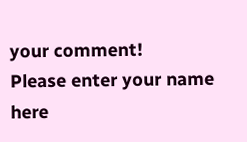your comment!
Please enter your name here